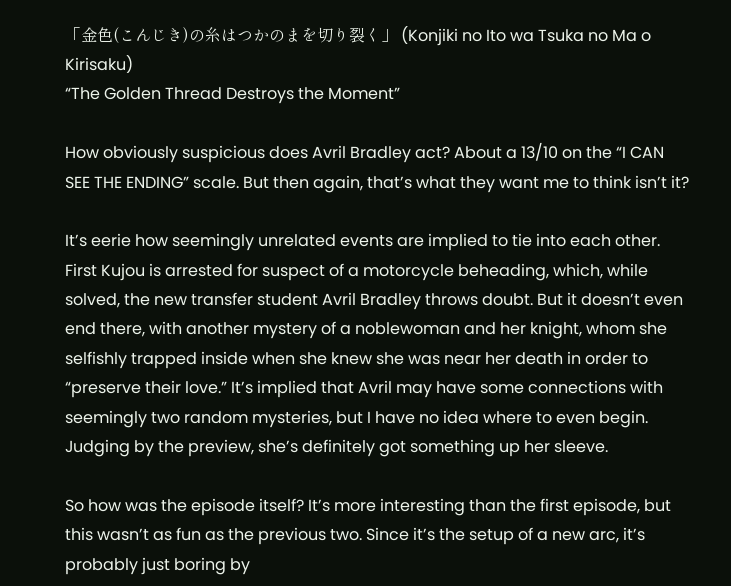「金色(こんじき)の糸はつかのまを切り裂く」 (Konjiki no Ito wa Tsuka no Ma o Kirisaku)
“The Golden Thread Destroys the Moment”

How obviously suspicious does Avril Bradley act? About a 13/10 on the “I CAN SEE THE ENDING” scale. But then again, that’s what they want me to think isn’t it?

It’s eerie how seemingly unrelated events are implied to tie into each other. First Kujou is arrested for suspect of a motorcycle beheading, which, while solved, the new transfer student Avril Bradley throws doubt. But it doesn’t even end there, with another mystery of a noblewoman and her knight, whom she selfishly trapped inside when she knew she was near her death in order to “preserve their love.” It’s implied that Avril may have some connections with seemingly two random mysteries, but I have no idea where to even begin. Judging by the preview, she’s definitely got something up her sleeve.

So how was the episode itself? It’s more interesting than the first episode, but this wasn’t as fun as the previous two. Since it’s the setup of a new arc, it’s probably just boring by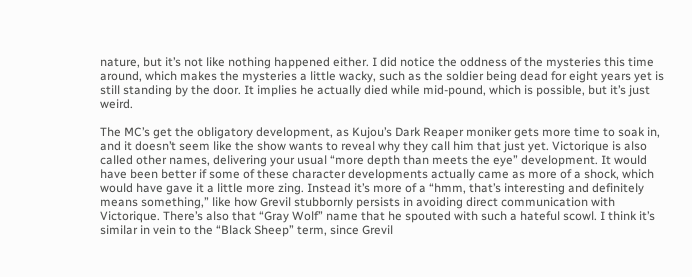nature, but it’s not like nothing happened either. I did notice the oddness of the mysteries this time around, which makes the mysteries a little wacky, such as the soldier being dead for eight years yet is still standing by the door. It implies he actually died while mid-pound, which is possible, but it’s just weird.

The MC’s get the obligatory development, as Kujou’s Dark Reaper moniker gets more time to soak in, and it doesn’t seem like the show wants to reveal why they call him that just yet. Victorique is also called other names, delivering your usual “more depth than meets the eye” development. It would have been better if some of these character developments actually came as more of a shock, which would have gave it a little more zing. Instead it’s more of a “hmm, that’s interesting and definitely means something,” like how Grevil stubbornly persists in avoiding direct communication with Victorique. There’s also that “Gray Wolf” name that he spouted with such a hateful scowl. I think it’s similar in vein to the “Black Sheep” term, since Grevil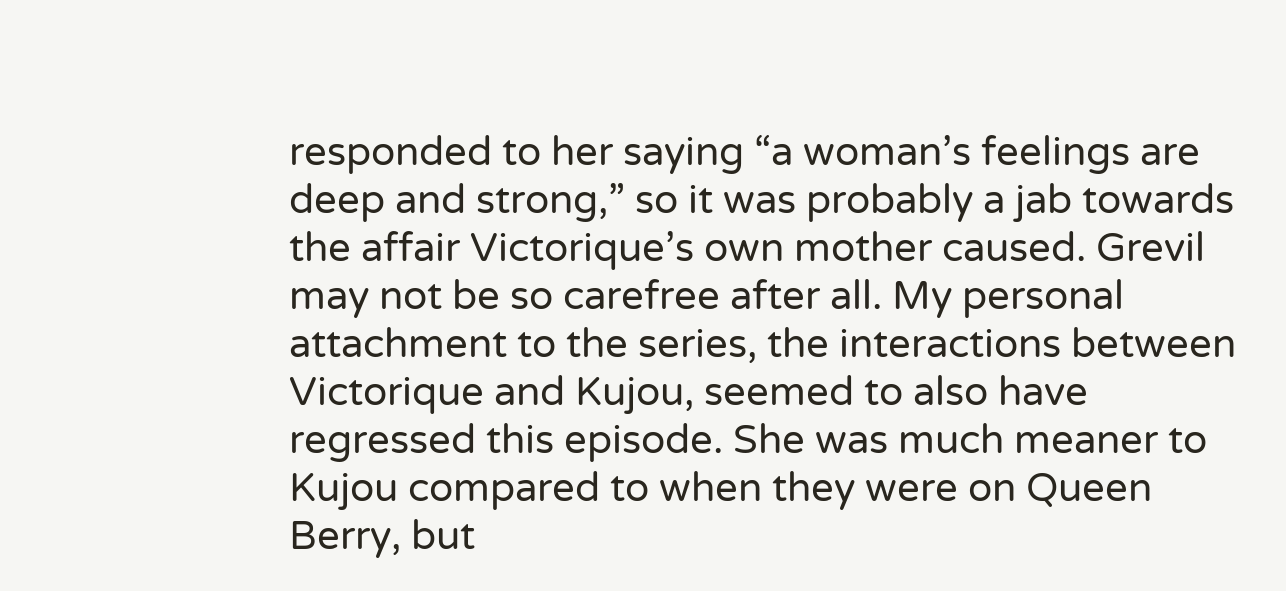responded to her saying “a woman’s feelings are deep and strong,” so it was probably a jab towards the affair Victorique’s own mother caused. Grevil may not be so carefree after all. My personal attachment to the series, the interactions between Victorique and Kujou, seemed to also have regressed this episode. She was much meaner to Kujou compared to when they were on Queen Berry, but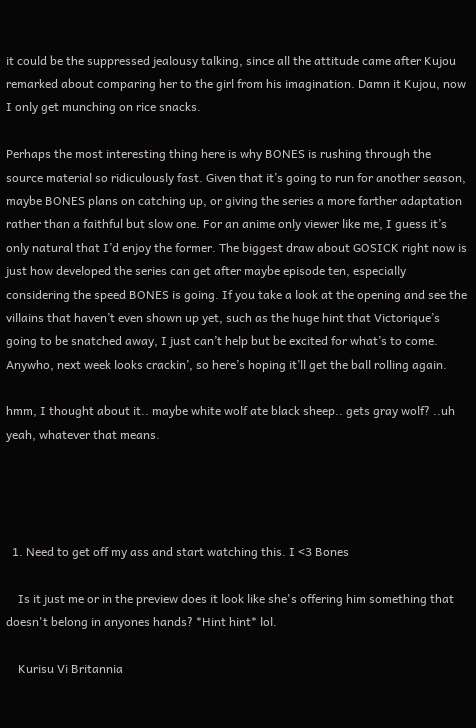it could be the suppressed jealousy talking, since all the attitude came after Kujou remarked about comparing her to the girl from his imagination. Damn it Kujou, now I only get munching on rice snacks.

Perhaps the most interesting thing here is why BONES is rushing through the source material so ridiculously fast. Given that it’s going to run for another season, maybe BONES plans on catching up, or giving the series a more farther adaptation rather than a faithful but slow one. For an anime only viewer like me, I guess it’s only natural that I’d enjoy the former. The biggest draw about GOSICK right now is just how developed the series can get after maybe episode ten, especially considering the speed BONES is going. If you take a look at the opening and see the villains that haven’t even shown up yet, such as the huge hint that Victorique’s going to be snatched away, I just can’t help but be excited for what’s to come. Anywho, next week looks crackin’, so here’s hoping it’ll get the ball rolling again.

hmm, I thought about it.. maybe white wolf ate black sheep.. gets gray wolf? ..uh yeah, whatever that means.




  1. Need to get off my ass and start watching this. I <3 Bones

    Is it just me or in the preview does it look like she's offering him something that doesn't belong in anyones hands? *Hint hint* lol.

    Kurisu Vi Britannia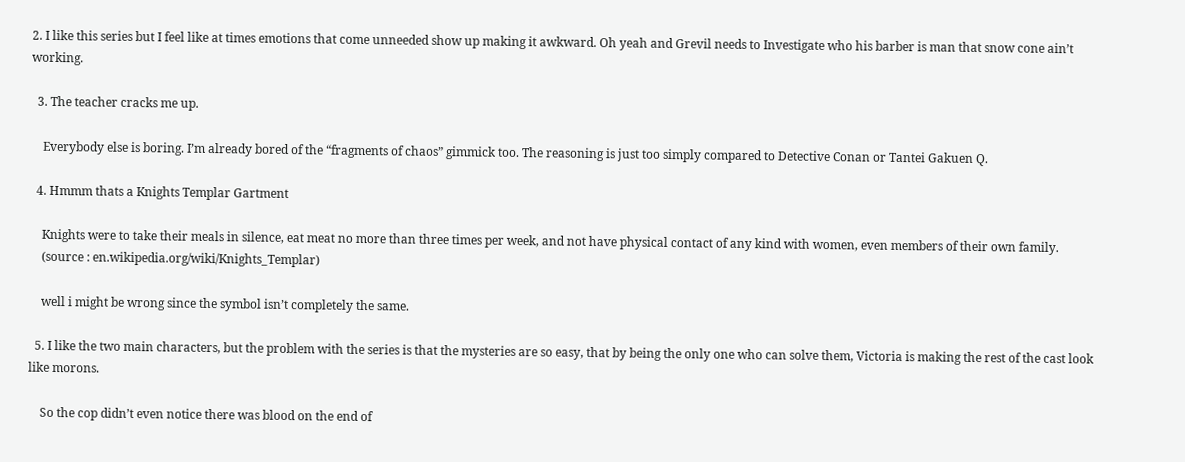2. I like this series but I feel like at times emotions that come unneeded show up making it awkward. Oh yeah and Grevil needs to Investigate who his barber is man that snow cone ain’t working.

  3. The teacher cracks me up.

    Everybody else is boring. I’m already bored of the “fragments of chaos” gimmick too. The reasoning is just too simply compared to Detective Conan or Tantei Gakuen Q.

  4. Hmmm thats a Knights Templar Gartment

    Knights were to take their meals in silence, eat meat no more than three times per week, and not have physical contact of any kind with women, even members of their own family.
    (source : en.wikipedia.org/wiki/Knights_Templar)

    well i might be wrong since the symbol isn’t completely the same.

  5. I like the two main characters, but the problem with the series is that the mysteries are so easy, that by being the only one who can solve them, Victoria is making the rest of the cast look like morons.

    So the cop didn’t even notice there was blood on the end of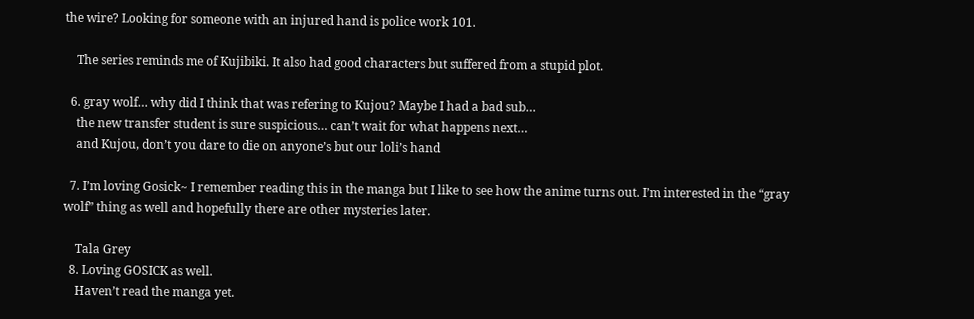the wire? Looking for someone with an injured hand is police work 101.

    The series reminds me of Kujibiki. It also had good characters but suffered from a stupid plot.

  6. gray wolf… why did I think that was refering to Kujou? Maybe I had a bad sub…
    the new transfer student is sure suspicious… can’t wait for what happens next…
    and Kujou, don’t you dare to die on anyone’s but our loli’s hand

  7. I’m loving Gosick~ I remember reading this in the manga but I like to see how the anime turns out. I’m interested in the “gray wolf” thing as well and hopefully there are other mysteries later.

    Tala Grey
  8. Loving GOSICK as well.
    Haven’t read the manga yet.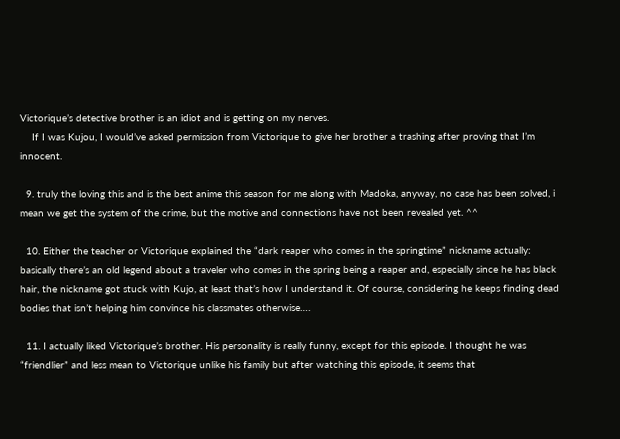Victorique’s detective brother is an idiot and is getting on my nerves.
    If I was Kujou, I would’ve asked permission from Victorique to give her brother a trashing after proving that I’m innocent.

  9. truly the loving this and is the best anime this season for me along with Madoka, anyway, no case has been solved, i mean we get the system of the crime, but the motive and connections have not been revealed yet. ^^

  10. Either the teacher or Victorique explained the “dark reaper who comes in the springtime” nickname actually: basically there’s an old legend about a traveler who comes in the spring being a reaper and, especially since he has black hair, the nickname got stuck with Kujo, at least that’s how I understand it. Of course, considering he keeps finding dead bodies that isn’t helping him convince his classmates otherwise….

  11. I actually liked Victorique’s brother. His personality is really funny, except for this episode. I thought he was “friendlier” and less mean to Victorique unlike his family but after watching this episode, it seems that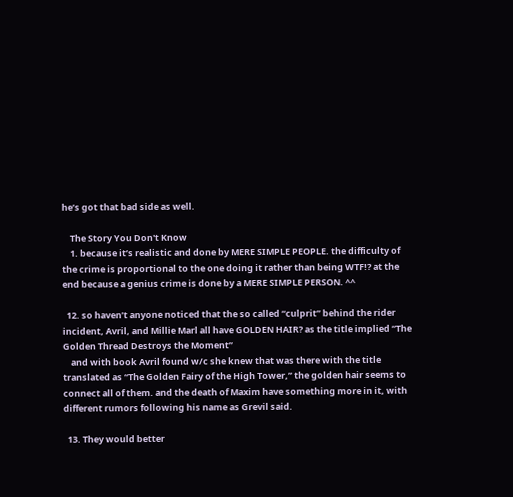he’s got that bad side as well.

    The Story You Don't Know
    1. because it’s realistic and done by MERE SIMPLE PEOPLE. the difficulty of the crime is proportional to the one doing it rather than being WTF!? at the end because a genius crime is done by a MERE SIMPLE PERSON. ^^

  12. so haven’t anyone noticed that the so called “culprit” behind the rider incident, Avril, and Millie Marl all have GOLDEN HAIR? as the title implied “The Golden Thread Destroys the Moment”
    and with book Avril found w/c she knew that was there with the title translated as “The Golden Fairy of the High Tower,” the golden hair seems to connect all of them. and the death of Maxim have something more in it, with different rumors following his name as Grevil said.

  13. They would better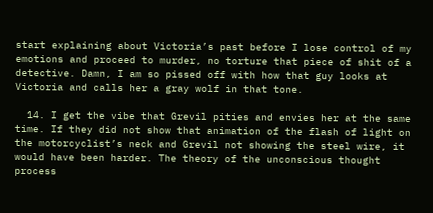start explaining about Victoria’s past before I lose control of my emotions and proceed to murder, no torture that piece of shit of a detective. Damn, I am so pissed off with how that guy looks at Victoria and calls her a gray wolf in that tone.

  14. I get the vibe that Grevil pities and envies her at the same time. If they did not show that animation of the flash of light on the motorcyclist’s neck and Grevil not showing the steel wire, it would have been harder. The theory of the unconscious thought process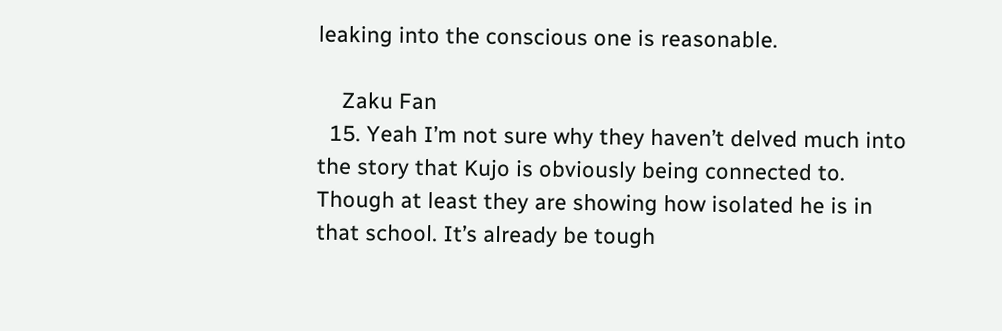leaking into the conscious one is reasonable.

    Zaku Fan
  15. Yeah I’m not sure why they haven’t delved much into the story that Kujo is obviously being connected to. Though at least they are showing how isolated he is in that school. It’s already be tough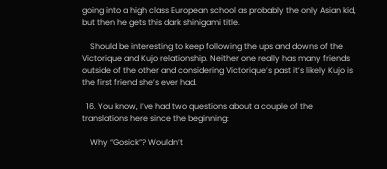going into a high class European school as probably the only Asian kid, but then he gets this dark shinigami title.

    Should be interesting to keep following the ups and downs of the Victorique and Kujo relationship. Neither one really has many friends outside of the other and considering Victorique’s past it’s likely Kujo is the first friend she’s ever had.

  16. You know, I’ve had two questions about a couple of the translations here since the beginning:

    Why “Gosick”? Wouldn’t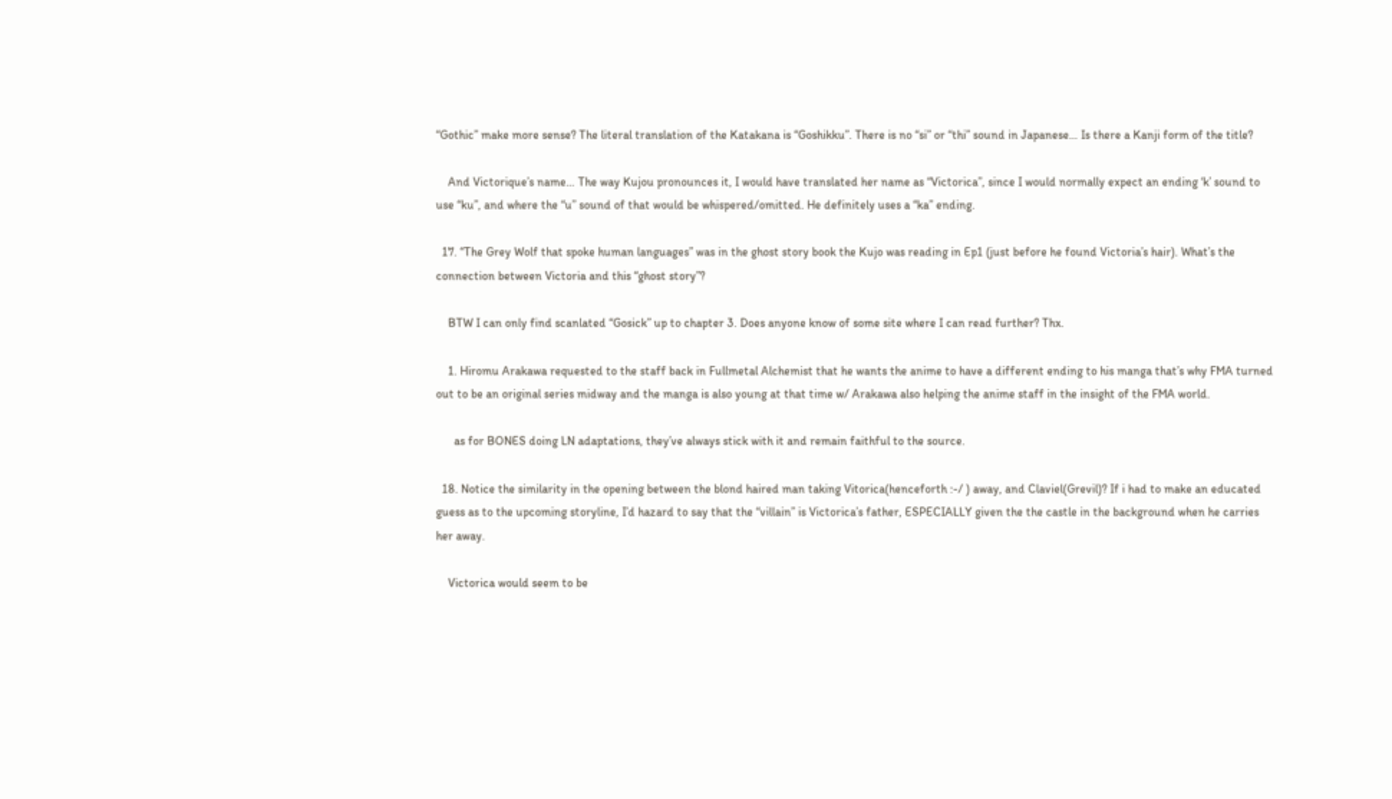“Gothic” make more sense? The literal translation of the Katakana is “Goshikku”. There is no “si” or “thi” sound in Japanese… Is there a Kanji form of the title?

    And Victorique’s name… The way Kujou pronounces it, I would have translated her name as “Victorica”, since I would normally expect an ending ‘k’ sound to use “ku”, and where the “u” sound of that would be whispered/omitted. He definitely uses a “ka” ending.

  17. “The Grey Wolf that spoke human languages” was in the ghost story book the Kujo was reading in Ep1 (just before he found Victoria’s hair). What’s the connection between Victoria and this “ghost story”?

    BTW I can only find scanlated “Gosick” up to chapter 3. Does anyone know of some site where I can read further? Thx.

    1. Hiromu Arakawa requested to the staff back in Fullmetal Alchemist that he wants the anime to have a different ending to his manga that’s why FMA turned out to be an original series midway and the manga is also young at that time w/ Arakawa also helping the anime staff in the insight of the FMA world.

      as for BONES doing LN adaptations, they’ve always stick with it and remain faithful to the source.

  18. Notice the similarity in the opening between the blond haired man taking Vitorica(henceforth :-/ ) away, and Claviel(Grevil)? If i had to make an educated guess as to the upcoming storyline, I’d hazard to say that the “villain” is Victorica’s father, ESPECIALLY given the the castle in the background when he carries her away.

    Victorica would seem to be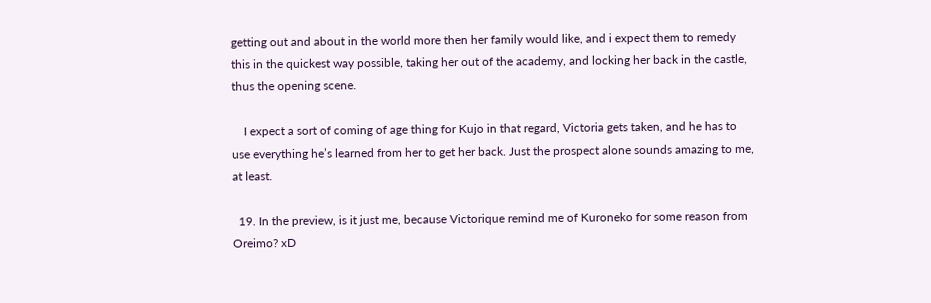getting out and about in the world more then her family would like, and i expect them to remedy this in the quickest way possible, taking her out of the academy, and locking her back in the castle, thus the opening scene.

    I expect a sort of coming of age thing for Kujo in that regard, Victoria gets taken, and he has to use everything he’s learned from her to get her back. Just the prospect alone sounds amazing to me, at least.

  19. In the preview, is it just me, because Victorique remind me of Kuroneko for some reason from Oreimo? xD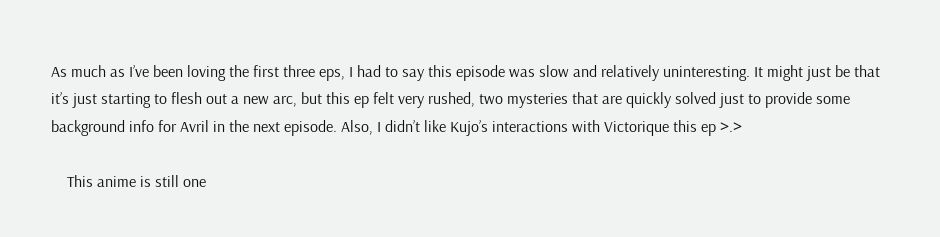As much as I’ve been loving the first three eps, I had to say this episode was slow and relatively uninteresting. It might just be that it’s just starting to flesh out a new arc, but this ep felt very rushed, two mysteries that are quickly solved just to provide some background info for Avril in the next episode. Also, I didn’t like Kujo’s interactions with Victorique this ep >.>

    This anime is still one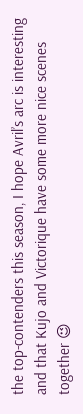the top-contenders this season, I hope Avril’s arc is interesting and that Kujo and Victorique have some more nice scenes together 😉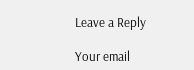Leave a Reply

Your email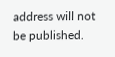address will not be published.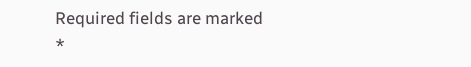Required fields are marked *